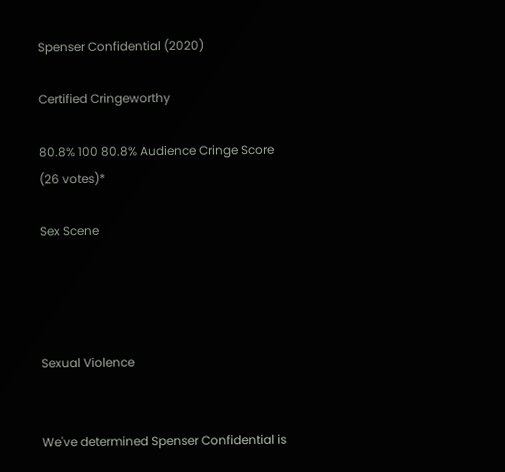Spenser Confidential (2020)

Certified Cringeworthy

80.8% 100 80.8% Audience Cringe Score (26 votes)*

Sex Scene




Sexual Violence


We've determined Spenser Confidential is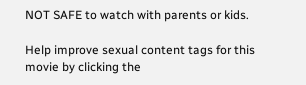NOT SAFE to watch with parents or kids.

Help improve sexual content tags for this movie by clicking the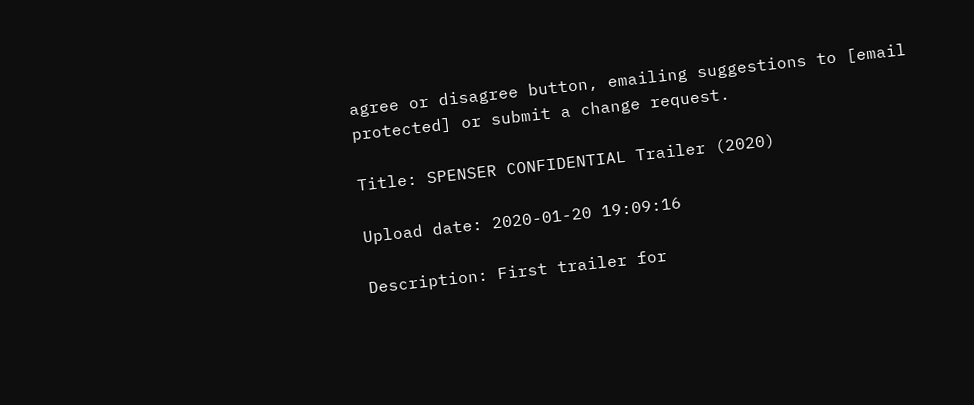agree or disagree button, emailing suggestions to [email protected] or submit a change request.

Title: SPENSER CONFIDENTIAL Trailer (2020)

Upload date: 2020-01-20 19:09:16

Description: First trailer for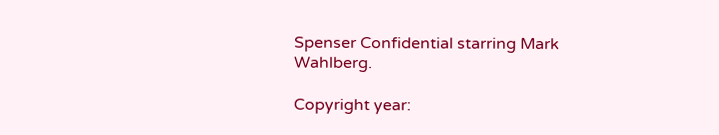Spenser Confidential starring Mark Wahlberg.

Copyright year: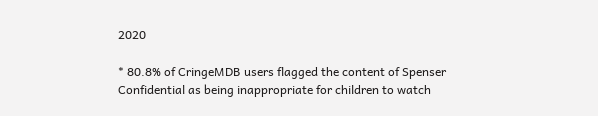2020

* 80.8% of CringeMDB users flagged the content of Spenser Confidential as being inappropriate for children to watch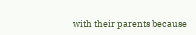with their parents because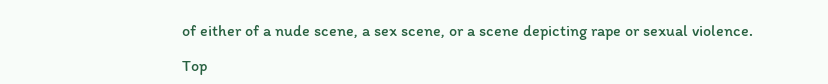of either of a nude scene, a sex scene, or a scene depicting rape or sexual violence.

Top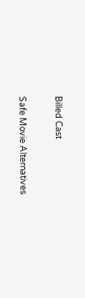Billed Cast

Safe Movie Alternatives